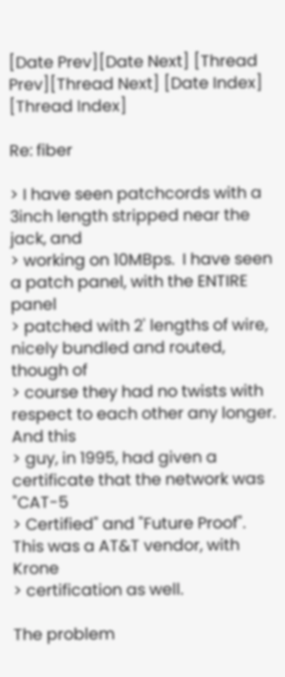[Date Prev][Date Next] [Thread Prev][Thread Next] [Date Index] [Thread Index]

Re: fiber

> I have seen patchcords with a 3inch length stripped near the jack, and
> working on 10MBps.  I have seen a patch panel, with the ENTIRE panel
> patched with 2' lengths of wire, nicely bundled and routed, though of
> course they had no twists with respect to each other any longer.  And this
> guy, in 1995, had given a certificate that the network was "CAT-5
> Certified" and "Future Proof".  This was a AT&T vendor, with Krone
> certification as well.

The problem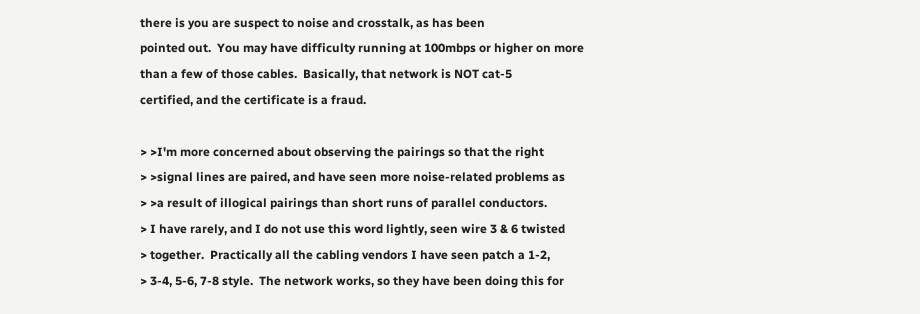there is you are suspect to noise and crosstalk, as has been
pointed out.  You may have difficulty running at 100mbps or higher on more
than a few of those cables.  Basically, that network is NOT cat-5
certified, and the certificate is a fraud.

> >I'm more concerned about observing the pairings so that the right
> >signal lines are paired, and have seen more noise-related problems as
> >a result of illogical pairings than short runs of parallel conductors.
> I have rarely, and I do not use this word lightly, seen wire 3 & 6 twisted
> together.  Practically all the cabling vendors I have seen patch a 1-2,
> 3-4, 5-6, 7-8 style.  The network works, so they have been doing this for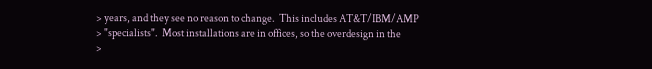> years, and they see no reason to change.  This includes AT&T/IBM/AMP
> "specialists".  Most installations are in offices, so the overdesign in the
>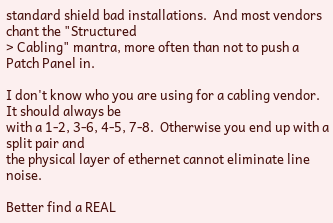standard shield bad installations.  And most vendors chant the "Structured
> Cabling" mantra, more often than not to push a Patch Panel in.

I don't know who you are using for a cabling vendor.  It should always be
with a 1-2, 3-6, 4-5, 7-8.  Otherwise you end up with a split pair and
the physical layer of ethernet cannot eliminate line noise.

Better find a REAL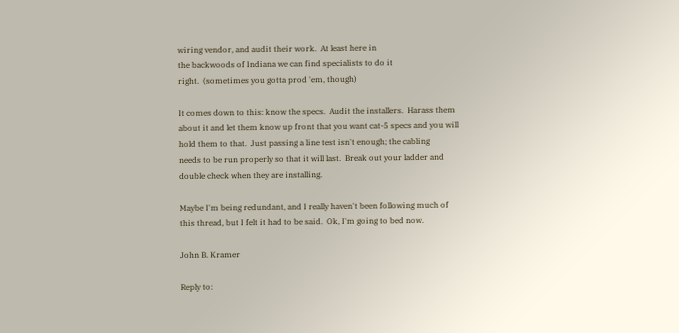wiring vendor, and audit their work.  At least here in
the backwoods of Indiana we can find specialists to do it
right.  (sometimes you gotta prod 'em, though)

It comes down to this: know the specs.  Audit the installers.  Harass them
about it and let them know up front that you want cat-5 specs and you will
hold them to that.  Just passing a line test isn't enough; the cabling
needs to be run properly so that it will last.  Break out your ladder and
double check when they are installing.

Maybe I'm being redundant, and I really haven't been following much of
this thread, but I felt it had to be said.  Ok, I'm going to bed now.

John B. Kramer

Reply to: